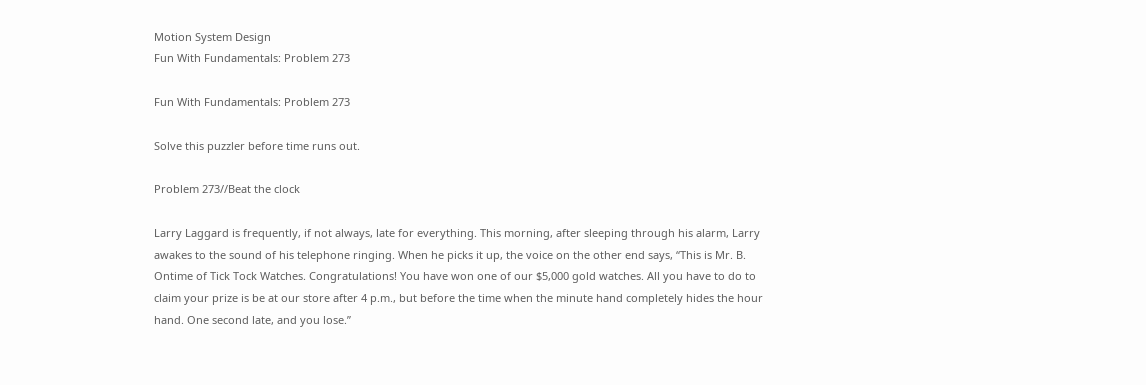Motion System Design
Fun With Fundamentals: Problem 273

Fun With Fundamentals: Problem 273

Solve this puzzler before time runs out.

Problem 273//Beat the clock

Larry Laggard is frequently, if not always, late for everything. This morning, after sleeping through his alarm, Larry awakes to the sound of his telephone ringing. When he picks it up, the voice on the other end says, “This is Mr. B. Ontime of Tick Tock Watches. Congratulations! You have won one of our $5,000 gold watches. All you have to do to claim your prize is be at our store after 4 p.m., but before the time when the minute hand completely hides the hour hand. One second late, and you lose.”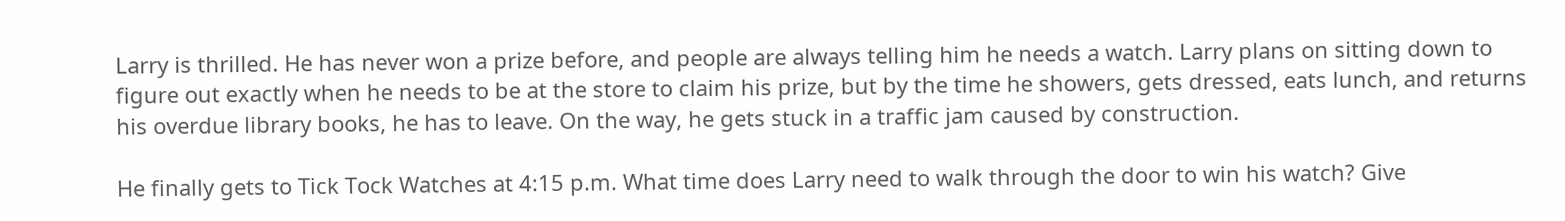Larry is thrilled. He has never won a prize before, and people are always telling him he needs a watch. Larry plans on sitting down to figure out exactly when he needs to be at the store to claim his prize, but by the time he showers, gets dressed, eats lunch, and returns his overdue library books, he has to leave. On the way, he gets stuck in a traffic jam caused by construction.

He finally gets to Tick Tock Watches at 4:15 p.m. What time does Larry need to walk through the door to win his watch? Give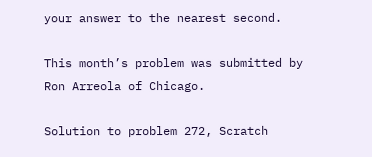your answer to the nearest second.

This month’s problem was submitted by Ron Arreola of Chicago.

Solution to problem 272, Scratch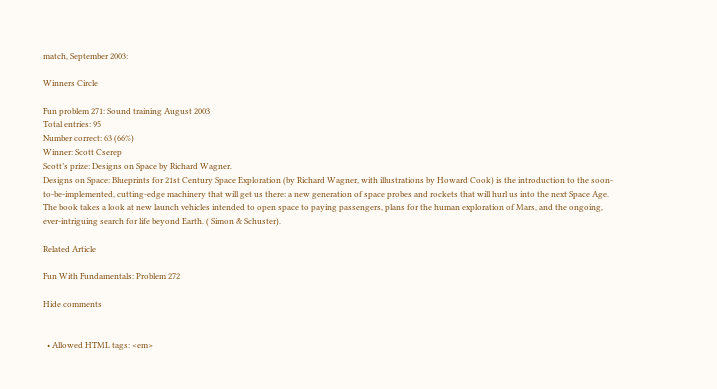match, September 2003:

Winners Circle

Fun problem 271: Sound training August 2003
Total entries: 95
Number correct: 63 (66%)
Winner: Scott Cserep
Scott’s prize: Designs on Space by Richard Wagner.
Designs on Space: Blueprints for 21st Century Space Exploration (by Richard Wagner, with illustrations by Howard Cook) is the introduction to the soon-to-be-implemented, cutting-edge machinery that will get us there: a new generation of space probes and rockets that will hurl us into the next Space Age. The book takes a look at new launch vehicles intended to open space to paying passengers, plans for the human exploration of Mars, and the ongoing, ever-intriguing search for life beyond Earth. ( Simon & Schuster).

Related Article

Fun With Fundamentals: Problem 272

Hide comments


  • Allowed HTML tags: <em>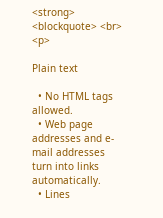<strong> <blockquote> <br> <p>

Plain text

  • No HTML tags allowed.
  • Web page addresses and e-mail addresses turn into links automatically.
  • Lines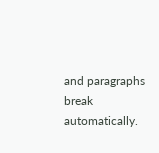and paragraphs break automatically.